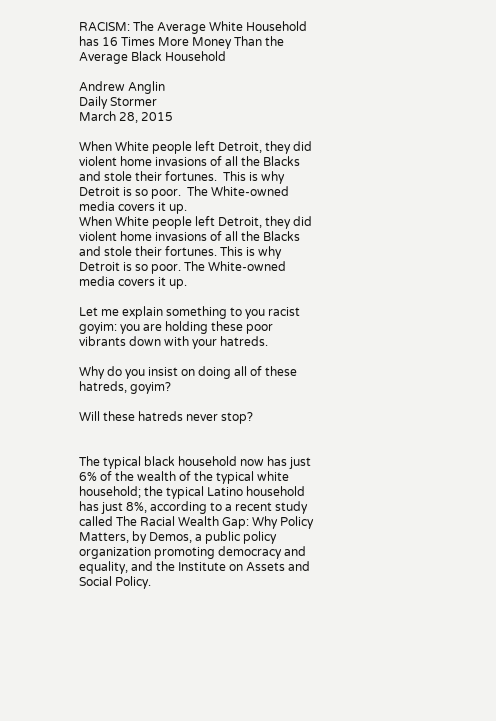RACISM: The Average White Household has 16 Times More Money Than the Average Black Household

Andrew Anglin
Daily Stormer
March 28, 2015

When White people left Detroit, they did violent home invasions of all the Blacks and stole their fortunes.  This is why Detroit is so poor.  The White-owned media covers it up.
When White people left Detroit, they did violent home invasions of all the Blacks and stole their fortunes. This is why Detroit is so poor. The White-owned media covers it up.

Let me explain something to you racist goyim: you are holding these poor vibrants down with your hatreds.

Why do you insist on doing all of these hatreds, goyim?

Will these hatreds never stop?


The typical black household now has just 6% of the wealth of the typical white household; the typical Latino household has just 8%, according to a recent study called The Racial Wealth Gap: Why Policy Matters, by Demos, a public policy organization promoting democracy and equality, and the Institute on Assets and Social Policy.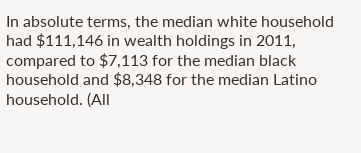In absolute terms, the median white household had $111,146 in wealth holdings in 2011, compared to $7,113 for the median black household and $8,348 for the median Latino household. (All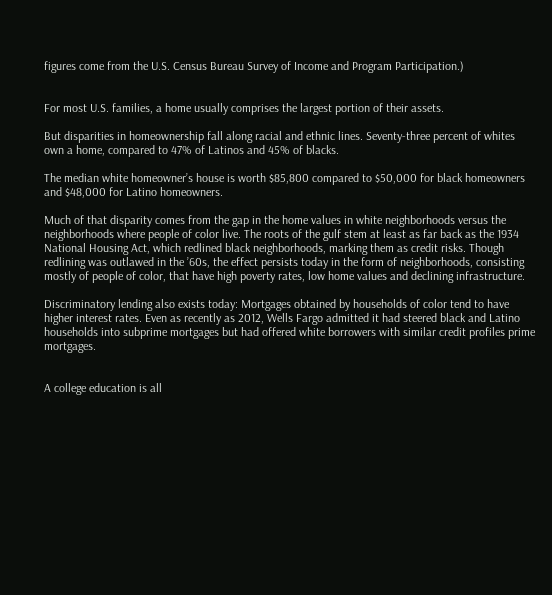figures come from the U.S. Census Bureau Survey of Income and Program Participation.)


For most U.S. families, a home usually comprises the largest portion of their assets.

But disparities in homeownership fall along racial and ethnic lines. Seventy-three percent of whites own a home, compared to 47% of Latinos and 45% of blacks.

The median white homeowner’s house is worth $85,800 compared to $50,000 for black homeowners and $48,000 for Latino homeowners.

Much of that disparity comes from the gap in the home values in white neighborhoods versus the neighborhoods where people of color live. The roots of the gulf stem at least as far back as the 1934 National Housing Act, which redlined black neighborhoods, marking them as credit risks. Though redlining was outlawed in the ’60s, the effect persists today in the form of neighborhoods, consisting mostly of people of color, that have high poverty rates, low home values and declining infrastructure.

Discriminatory lending also exists today: Mortgages obtained by households of color tend to have higher interest rates. Even as recently as 2012, Wells Fargo admitted it had steered black and Latino households into subprime mortgages but had offered white borrowers with similar credit profiles prime mortgages.


A college education is all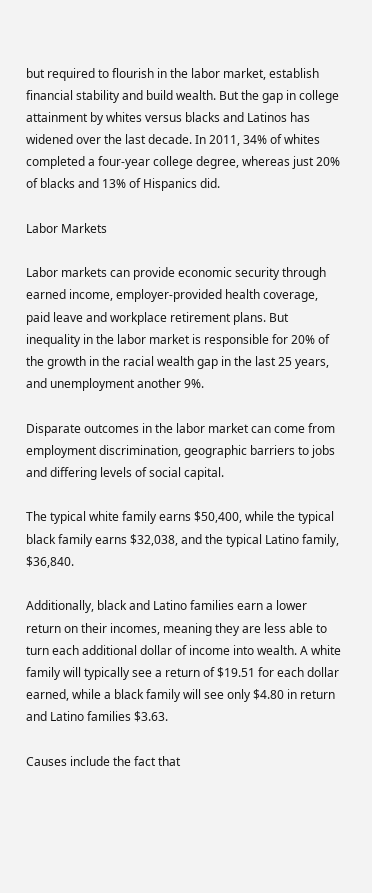but required to flourish in the labor market, establish financial stability and build wealth. But the gap in college attainment by whites versus blacks and Latinos has widened over the last decade. In 2011, 34% of whites completed a four-year college degree, whereas just 20% of blacks and 13% of Hispanics did.

Labor Markets

Labor markets can provide economic security through earned income, employer-provided health coverage, paid leave and workplace retirement plans. But inequality in the labor market is responsible for 20% of the growth in the racial wealth gap in the last 25 years, and unemployment another 9%.

Disparate outcomes in the labor market can come from employment discrimination, geographic barriers to jobs and differing levels of social capital.

The typical white family earns $50,400, while the typical black family earns $32,038, and the typical Latino family, $36,840.

Additionally, black and Latino families earn a lower return on their incomes, meaning they are less able to turn each additional dollar of income into wealth. A white family will typically see a return of $19.51 for each dollar earned, while a black family will see only $4.80 in return and Latino families $3.63.

Causes include the fact that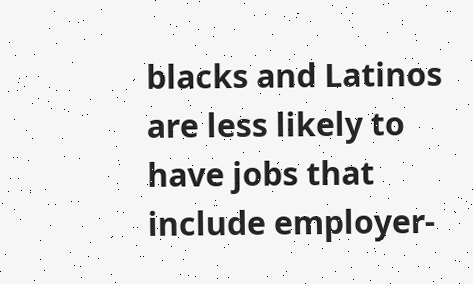blacks and Latinos are less likely to have jobs that include employer-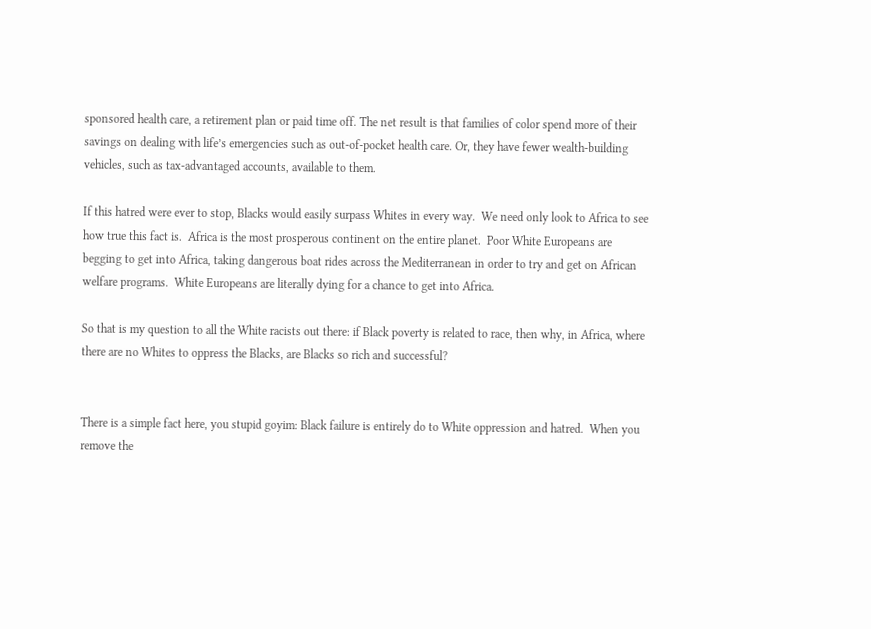sponsored health care, a retirement plan or paid time off. The net result is that families of color spend more of their savings on dealing with life’s emergencies such as out-of-pocket health care. Or, they have fewer wealth-building vehicles, such as tax-advantaged accounts, available to them.

If this hatred were ever to stop, Blacks would easily surpass Whites in every way.  We need only look to Africa to see how true this fact is.  Africa is the most prosperous continent on the entire planet.  Poor White Europeans are begging to get into Africa, taking dangerous boat rides across the Mediterranean in order to try and get on African welfare programs.  White Europeans are literally dying for a chance to get into Africa.

So that is my question to all the White racists out there: if Black poverty is related to race, then why, in Africa, where there are no Whites to oppress the Blacks, are Blacks so rich and successful?


There is a simple fact here, you stupid goyim: Black failure is entirely do to White oppression and hatred.  When you remove the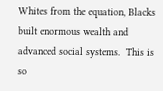Whites from the equation, Blacks built enormous wealth and advanced social systems.  This is so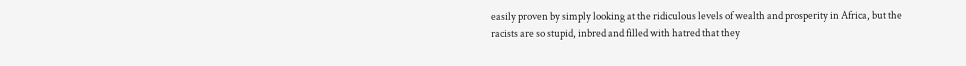easily proven by simply looking at the ridiculous levels of wealth and prosperity in Africa, but the racists are so stupid, inbred and filled with hatred that they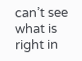can’t see what is right in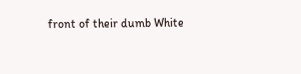front of their dumb White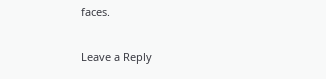faces.

Leave a Reply